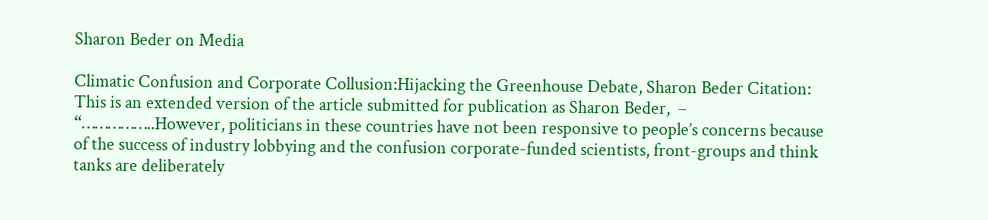Sharon Beder on Media

Climatic Confusion and Corporate Collusion:Hijacking the Greenhouse Debate, Sharon Beder Citation: This is an extended version of the article submitted for publication as Sharon Beder,  – “……………..However, politicians in these countries have not been responsive to people’s concerns because of the success of industry lobbying and the confusion corporate-funded scientists, front-groups and think tanks are deliberately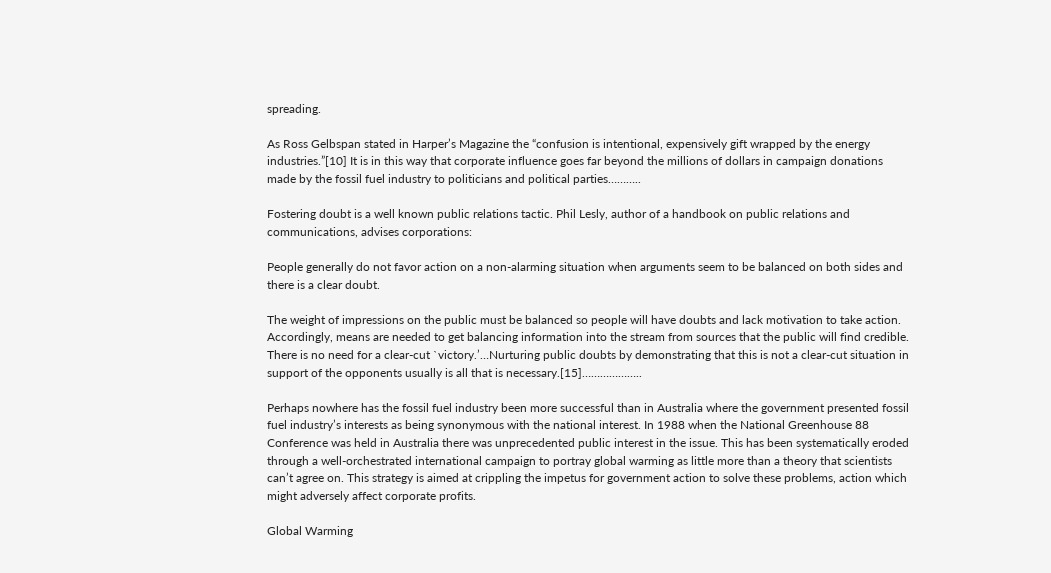spreading.

As Ross Gelbspan stated in Harper’s Magazine the “confusion is intentional, expensively gift wrapped by the energy industries.”[10] It is in this way that corporate influence goes far beyond the millions of dollars in campaign donations made by the fossil fuel industry to politicians and political parties………..

Fostering doubt is a well known public relations tactic. Phil Lesly, author of a handbook on public relations and communications, advises corporations:

People generally do not favor action on a non-alarming situation when arguments seem to be balanced on both sides and there is a clear doubt.

The weight of impressions on the public must be balanced so people will have doubts and lack motivation to take action. Accordingly, means are needed to get balancing information into the stream from sources that the public will find credible. There is no need for a clear-cut `victory.’…Nurturing public doubts by demonstrating that this is not a clear-cut situation in support of the opponents usually is all that is necessary.[15]………………..

Perhaps nowhere has the fossil fuel industry been more successful than in Australia where the government presented fossil fuel industry’s interests as being synonymous with the national interest. In 1988 when the National Greenhouse 88 Conference was held in Australia there was unprecedented public interest in the issue. This has been systematically eroded through a well-orchestrated international campaign to portray global warming as little more than a theory that scientists can’t agree on. This strategy is aimed at crippling the impetus for government action to solve these problems, action which might adversely affect corporate profits.

Global Warming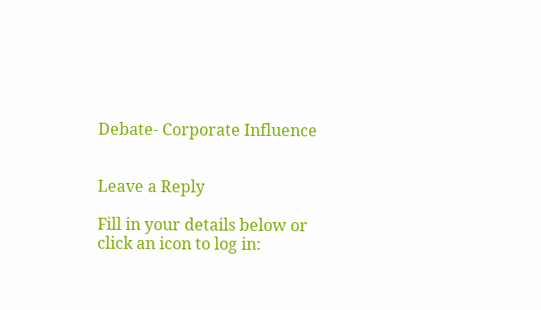Debate- Corporate Influence


Leave a Reply

Fill in your details below or click an icon to log in: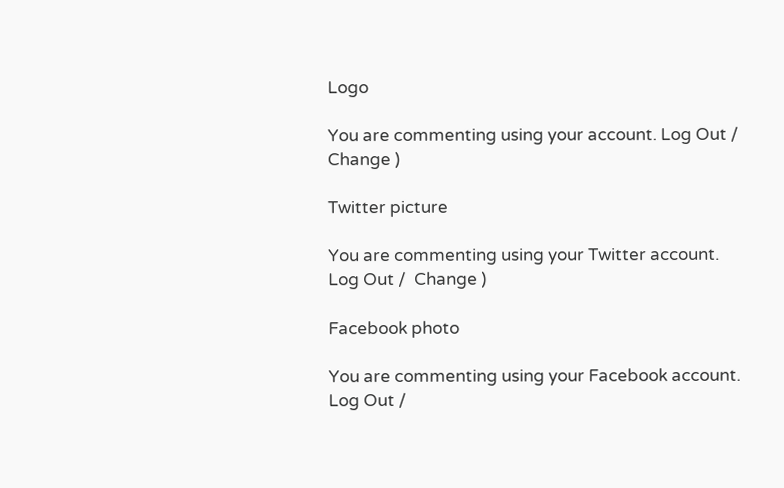Logo

You are commenting using your account. Log Out /  Change )

Twitter picture

You are commenting using your Twitter account. Log Out /  Change )

Facebook photo

You are commenting using your Facebook account. Log Out /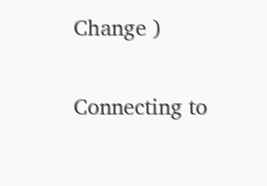Change )

Connecting to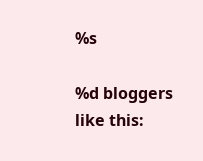%s

%d bloggers like this: